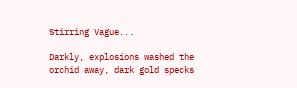Stirring Vague...

Darkly, explosions washed the orchid away, dark gold specks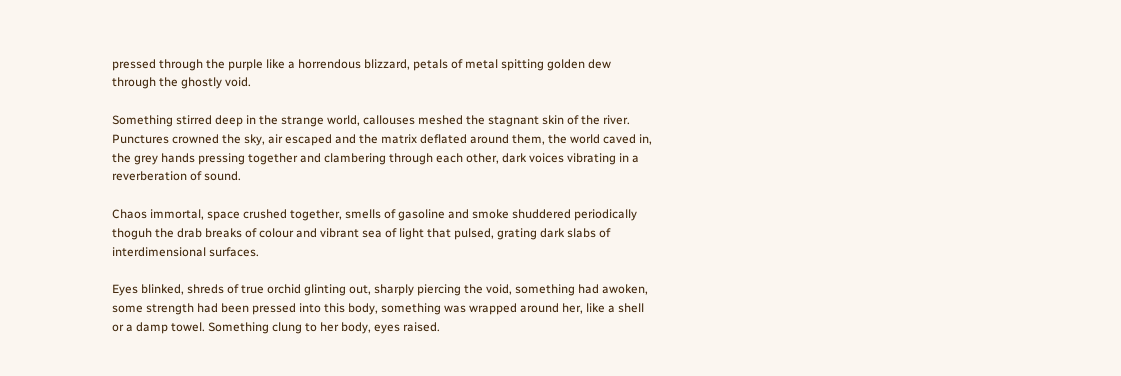pressed through the purple like a horrendous blizzard, petals of metal spitting golden dew through the ghostly void.

Something stirred deep in the strange world, callouses meshed the stagnant skin of the river. Punctures crowned the sky, air escaped and the matrix deflated around them, the world caved in, the grey hands pressing together and clambering through each other, dark voices vibrating in a reverberation of sound.

Chaos immortal, space crushed together, smells of gasoline and smoke shuddered periodically thoguh the drab breaks of colour and vibrant sea of light that pulsed, grating dark slabs of interdimensional surfaces.

Eyes blinked, shreds of true orchid glinting out, sharply piercing the void, something had awoken, some strength had been pressed into this body, something was wrapped around her, like a shell or a damp towel. Something clung to her body, eyes raised.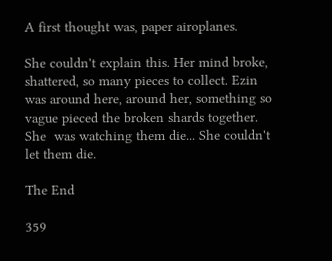A first thought was, paper airoplanes.

She couldn't explain this. Her mind broke, shattered, so many pieces to collect. Ezin was around here, around her, something so vague pieced the broken shards together. She  was watching them die... She couldn't let them die.

The End

359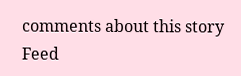comments about this story Feed